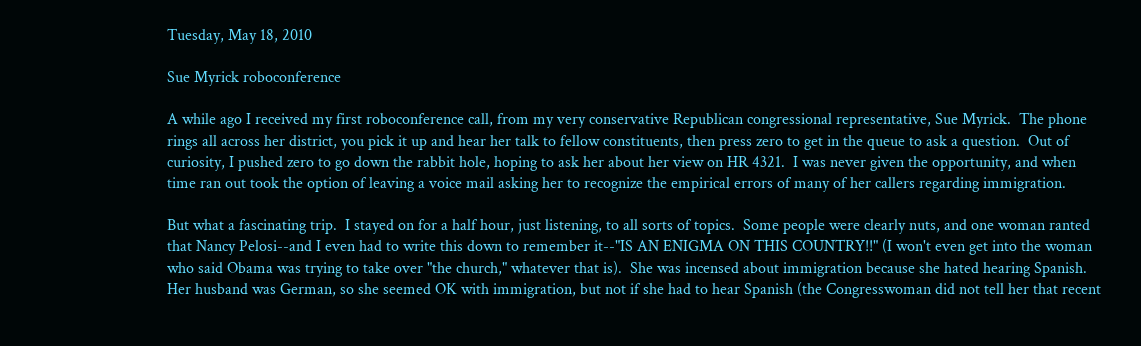Tuesday, May 18, 2010

Sue Myrick roboconference

A while ago I received my first roboconference call, from my very conservative Republican congressional representative, Sue Myrick.  The phone rings all across her district, you pick it up and hear her talk to fellow constituents, then press zero to get in the queue to ask a question.  Out of curiosity, I pushed zero to go down the rabbit hole, hoping to ask her about her view on HR 4321.  I was never given the opportunity, and when time ran out took the option of leaving a voice mail asking her to recognize the empirical errors of many of her callers regarding immigration.

But what a fascinating trip.  I stayed on for a half hour, just listening, to all sorts of topics.  Some people were clearly nuts, and one woman ranted that Nancy Pelosi--and I even had to write this down to remember it--"IS AN ENIGMA ON THIS COUNTRY!!" (I won't even get into the woman who said Obama was trying to take over "the church," whatever that is).  She was incensed about immigration because she hated hearing Spanish.  Her husband was German, so she seemed OK with immigration, but not if she had to hear Spanish (the Congresswoman did not tell her that recent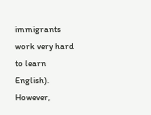immigrants work very hard to learn English).  However,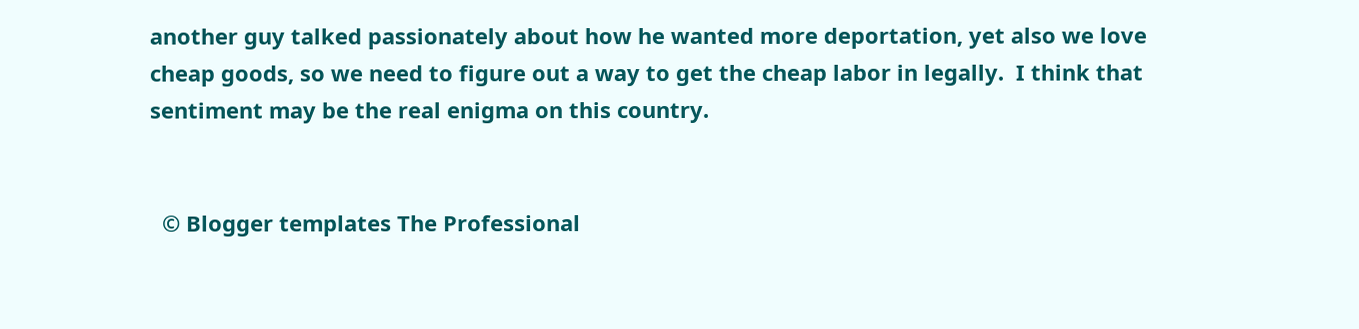another guy talked passionately about how he wanted more deportation, yet also we love cheap goods, so we need to figure out a way to get the cheap labor in legally.  I think that sentiment may be the real enigma on this country.


  © Blogger templates The Professional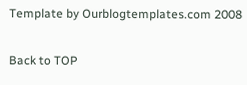Template by Ourblogtemplates.com 2008

Back to TOP